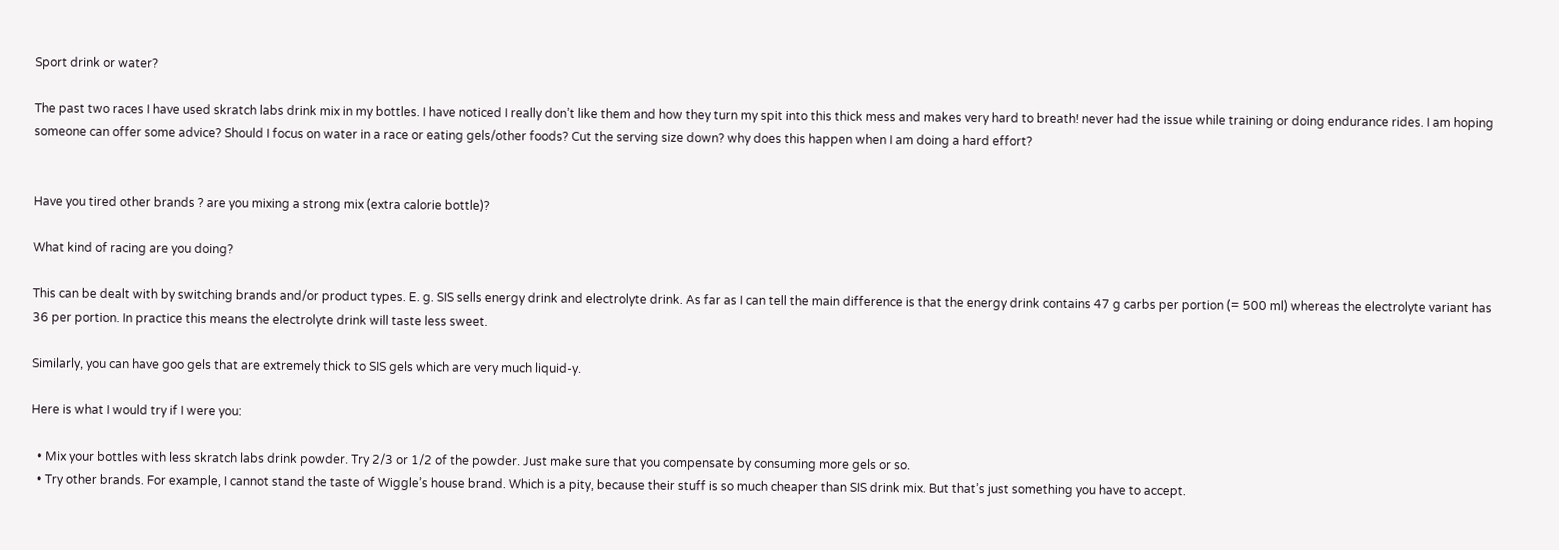Sport drink or water?

The past two races I have used skratch labs drink mix in my bottles. I have noticed I really don’t like them and how they turn my spit into this thick mess and makes very hard to breath! never had the issue while training or doing endurance rides. I am hoping someone can offer some advice? Should I focus on water in a race or eating gels/other foods? Cut the serving size down? why does this happen when I am doing a hard effort?


Have you tired other brands ? are you mixing a strong mix (extra calorie bottle)?

What kind of racing are you doing?

This can be dealt with by switching brands and/or product types. E. g. SIS sells energy drink and electrolyte drink. As far as I can tell the main difference is that the energy drink contains 47 g carbs per portion (= 500 ml) whereas the electrolyte variant has 36 per portion. In practice this means the electrolyte drink will taste less sweet.

Similarly, you can have goo gels that are extremely thick to SIS gels which are very much liquid-y.

Here is what I would try if I were you:

  • Mix your bottles with less skratch labs drink powder. Try 2/3 or 1/2 of the powder. Just make sure that you compensate by consuming more gels or so.
  • Try other brands. For example, I cannot stand the taste of Wiggle’s house brand. Which is a pity, because their stuff is so much cheaper than SIS drink mix. But that’s just something you have to accept.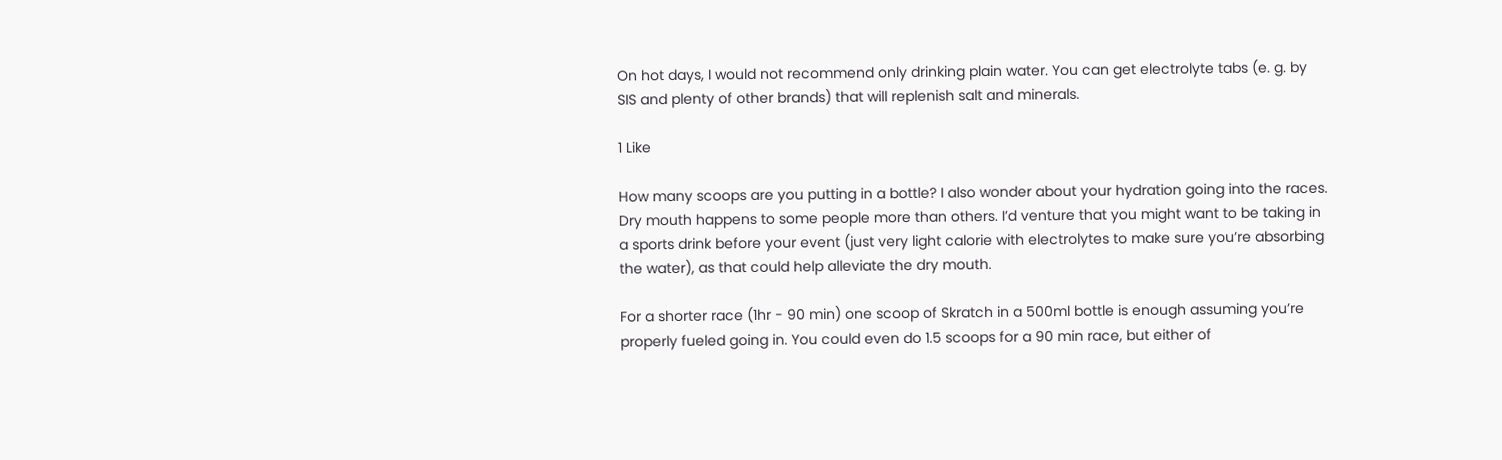On hot days, I would not recommend only drinking plain water. You can get electrolyte tabs (e. g. by SIS and plenty of other brands) that will replenish salt and minerals.

1 Like

How many scoops are you putting in a bottle? I also wonder about your hydration going into the races. Dry mouth happens to some people more than others. I’d venture that you might want to be taking in a sports drink before your event (just very light calorie with electrolytes to make sure you’re absorbing the water), as that could help alleviate the dry mouth.

For a shorter race (1hr - 90 min) one scoop of Skratch in a 500ml bottle is enough assuming you’re properly fueled going in. You could even do 1.5 scoops for a 90 min race, but either of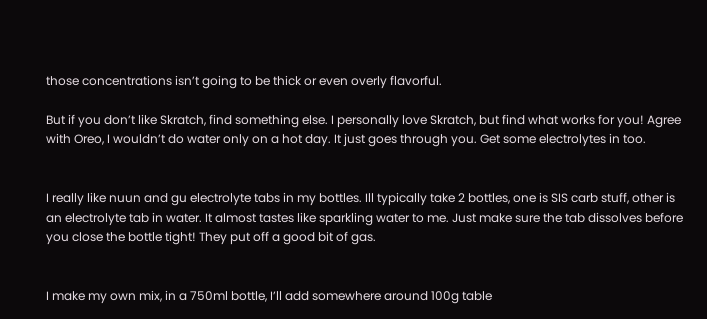those concentrations isn’t going to be thick or even overly flavorful.

But if you don’t like Skratch, find something else. I personally love Skratch, but find what works for you! Agree with Oreo, I wouldn’t do water only on a hot day. It just goes through you. Get some electrolytes in too.


I really like nuun and gu electrolyte tabs in my bottles. Ill typically take 2 bottles, one is SIS carb stuff, other is an electrolyte tab in water. It almost tastes like sparkling water to me. Just make sure the tab dissolves before you close the bottle tight! They put off a good bit of gas.


I make my own mix, in a 750ml bottle, I’ll add somewhere around 100g table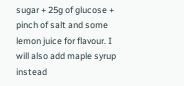sugar + 25g of glucose + pinch of salt and some lemon juice for flavour. I will also add maple syrup instead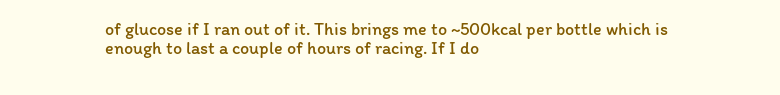of glucose if I ran out of it. This brings me to ~500kcal per bottle which is enough to last a couple of hours of racing. If I do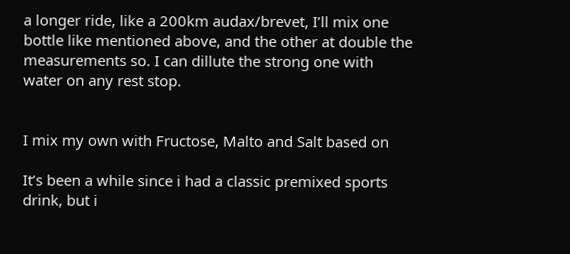a longer ride, like a 200km audax/brevet, I’ll mix one bottle like mentioned above, and the other at double the measurements so. I can dillute the strong one with water on any rest stop.


I mix my own with Fructose, Malto and Salt based on

It’s been a while since i had a classic premixed sports drink, but i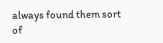always found them sort of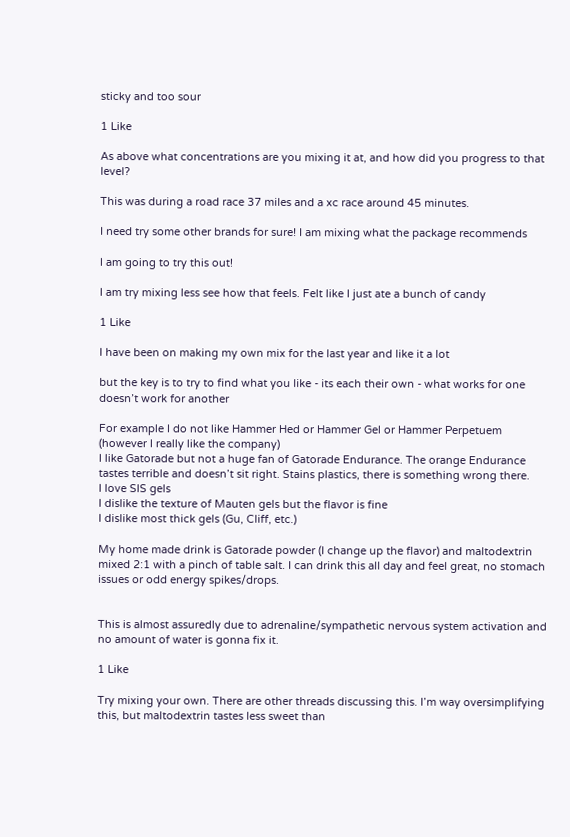sticky and too sour

1 Like

As above what concentrations are you mixing it at, and how did you progress to that level?

This was during a road race 37 miles and a xc race around 45 minutes.

I need try some other brands for sure! I am mixing what the package recommends

I am going to try this out!

I am try mixing less see how that feels. Felt like I just ate a bunch of candy

1 Like

I have been on making my own mix for the last year and like it a lot

but the key is to try to find what you like - its each their own - what works for one doesn’t work for another

For example I do not like Hammer Hed or Hammer Gel or Hammer Perpetuem (however I really like the company)
I like Gatorade but not a huge fan of Gatorade Endurance. The orange Endurance tastes terrible and doesn’t sit right. Stains plastics, there is something wrong there.
I love SIS gels
I dislike the texture of Mauten gels but the flavor is fine
I dislike most thick gels (Gu, Cliff, etc.)

My home made drink is Gatorade powder (I change up the flavor) and maltodextrin mixed 2:1 with a pinch of table salt. I can drink this all day and feel great, no stomach issues or odd energy spikes/drops.


This is almost assuredly due to adrenaline/sympathetic nervous system activation and no amount of water is gonna fix it.

1 Like

Try mixing your own. There are other threads discussing this. I’m way oversimplifying this, but maltodextrin tastes less sweet than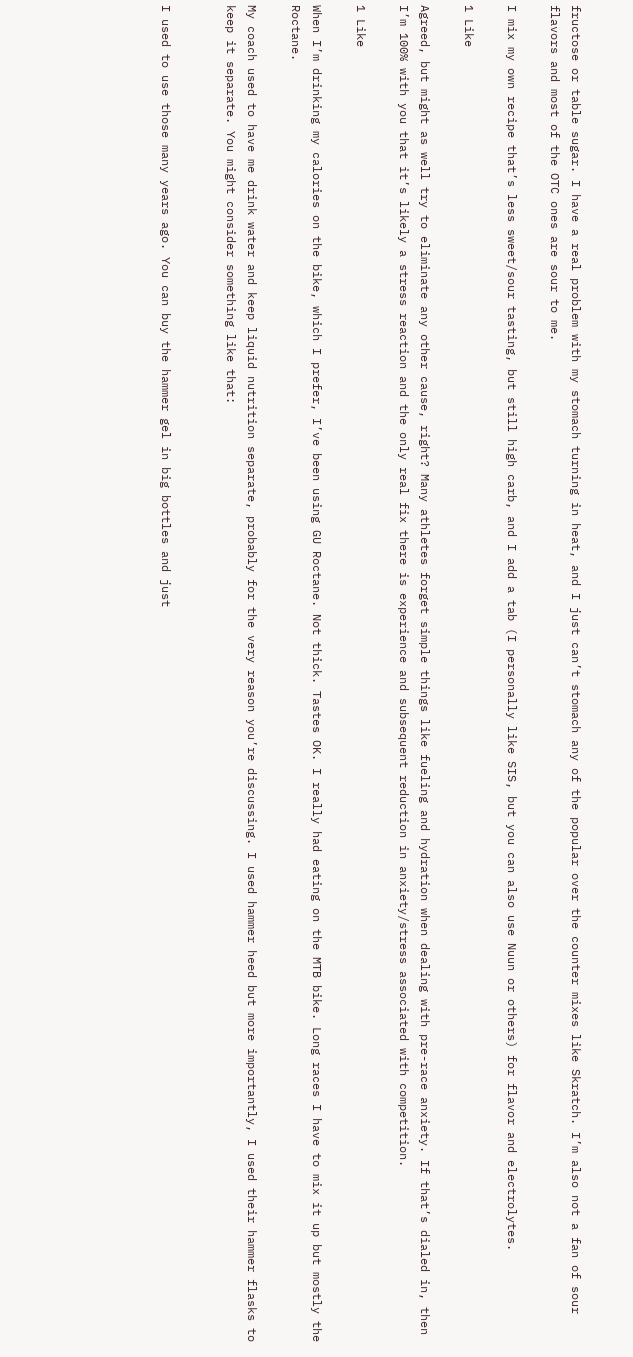fructose or table sugar. I have a real problem with my stomach turning in heat, and I just can’t stomach any of the popular over the counter mixes like Skratch. I’m also not a fan of sour flavors and most of the OTC ones are sour to me.

I mix my own recipe that’s less sweet/sour tasting, but still high carb, and I add a tab (I personally like SIS, but you can also use Nuun or others) for flavor and electrolytes.

1 Like

Agreed, but might as well try to eliminate any other cause, right? Many athletes forget simple things like fueling and hydration when dealing with pre-race anxiety. If that’s dialed in, then I’m 100% with you that it’s likely a stress reaction and the only real fix there is experience and subsequent reduction in anxiety/stress associated with competition.

1 Like

When I’m drinking my calories on the bike, which I prefer, I’ve been using GU Roctane. Not thick. Tastes OK. I really had eating on the MTB bike. Long races I have to mix it up but mostly the Roctane.

My coach used to have me drink water and keep liquid nutrition separate, probably for the very reason you’re discussing. I used hammer heed but more importantly, I used their hammer flasks to keep it separate. You might consider something like that:


I used to use those many years ago. You can buy the hammer gel in big bottles and just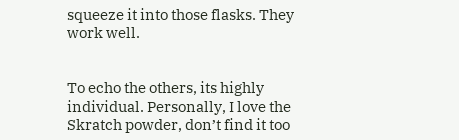squeeze it into those flasks. They work well.


To echo the others, its highly individual. Personally, I love the Skratch powder, don’t find it too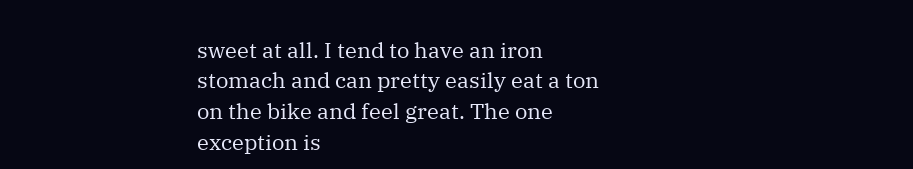sweet at all. I tend to have an iron stomach and can pretty easily eat a ton on the bike and feel great. The one exception is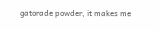gatorade powder, it makes me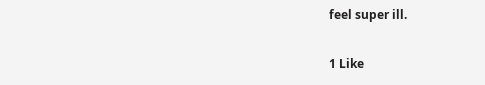feel super ill.

1 Like